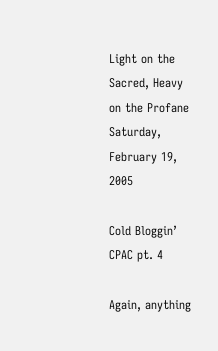Light on the Sacred, Heavy on the Profane
Saturday, February 19, 2005

Cold Bloggin’ CPAC pt. 4

Again, anything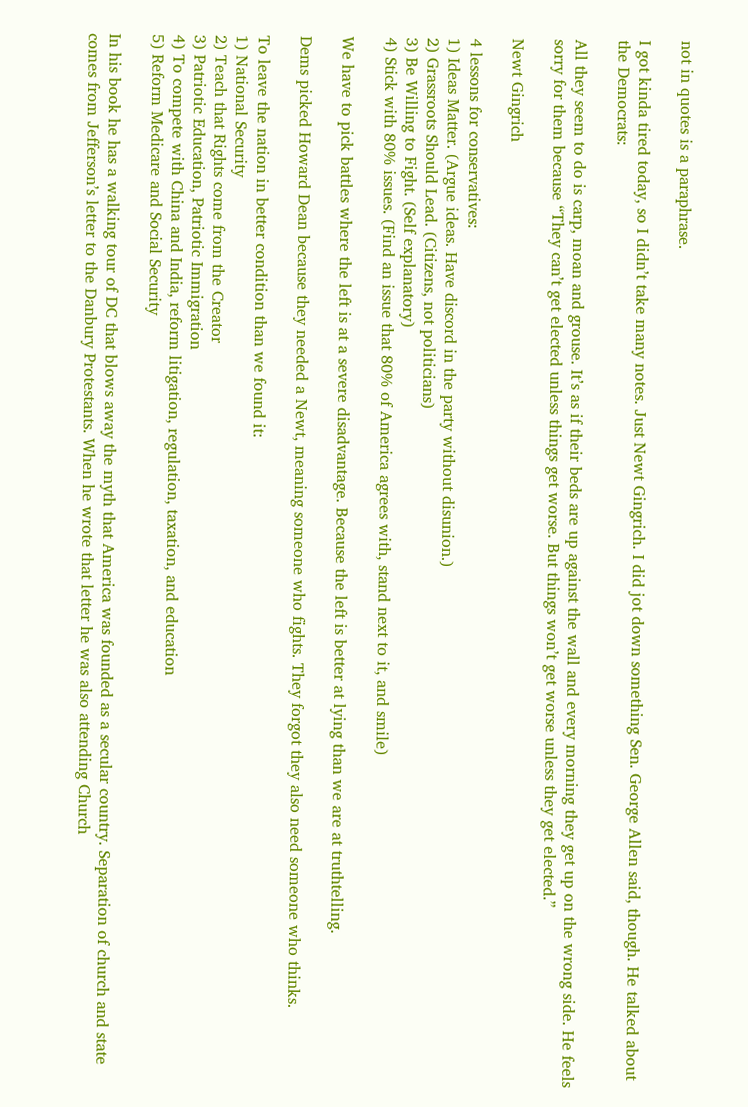not in quotes is a paraphrase.

I got kinda tired today, so I didn’t take many notes. Just Newt Gingrich. I did jot down something Sen. George Allen said, though. He talked about the Democrats:

All they seem to do is carp, moan and grouse. It’s as if their beds are up against the wall and every morning they get up on the wrong side. He feels sorry for them because “They can’t get elected unless things get worse. But things won’t get worse unless they get elected.”

Newt Gingrich

4 lessons for conservatives:
1) Ideas Matter. (Argue ideas. Have discord in the party without disunion.)
2) Grassroots Should Lead. (Citizens, not politicians)
3) Be Willing to Fight. (Self explanatory)
4) Stick with 80% issues. (Find an issue that 80% of America agrees with, stand next to it, and smile)

We have to pick battles where the left is at a severe disadvantage. Because the left is better at lying than we are at truthtelling.

Dems picked Howard Dean because they needed a Newt, meaning someone who fights. They forgot they also need someone who thinks.

To leave the nation in better condition than we found it:
1) National Security
2) Teach that Rights come from the Creator
3) Patriotic Education, Patriotic Immigration
4) To compete with China and India, reform litigation, regulation, taxation, and education
5) Reform Medicare and Social Security

In his book he has a walking tour of DC that blows away the myth that America was founded as a secular country. Separation of church and state comes from Jefferson’s letter to the Danbury Protestants. When he wrote that letter he was also attending Church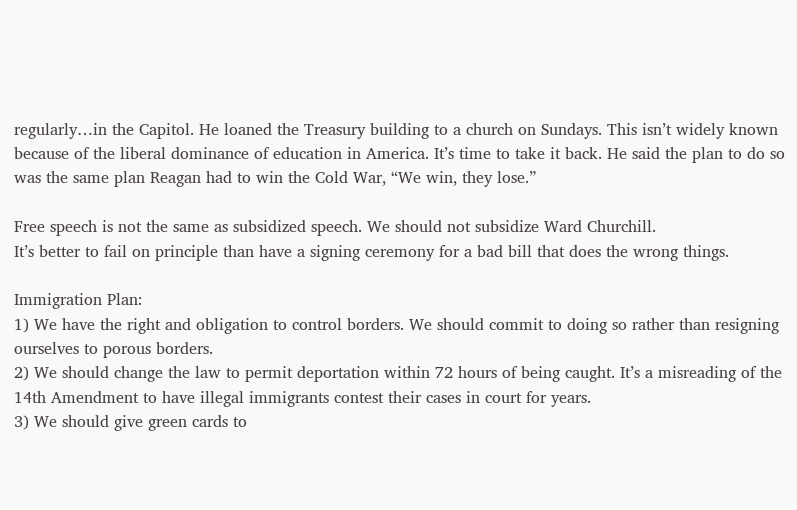regularly…in the Capitol. He loaned the Treasury building to a church on Sundays. This isn’t widely known because of the liberal dominance of education in America. It’s time to take it back. He said the plan to do so was the same plan Reagan had to win the Cold War, “We win, they lose.”

Free speech is not the same as subsidized speech. We should not subsidize Ward Churchill.
It’s better to fail on principle than have a signing ceremony for a bad bill that does the wrong things.

Immigration Plan:
1) We have the right and obligation to control borders. We should commit to doing so rather than resigning ourselves to porous borders.
2) We should change the law to permit deportation within 72 hours of being caught. It’s a misreading of the 14th Amendment to have illegal immigrants contest their cases in court for years.
3) We should give green cards to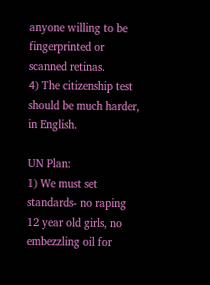anyone willing to be fingerprinted or scanned retinas.
4) The citizenship test should be much harder, in English.

UN Plan:
1) We must set standards- no raping 12 year old girls, no embezzling oil for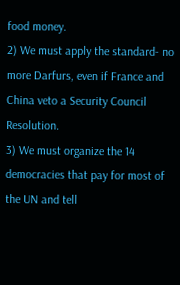food money.
2) We must apply the standard- no more Darfurs, even if France and China veto a Security Council Resolution.
3) We must organize the 14 democracies that pay for most of the UN and tell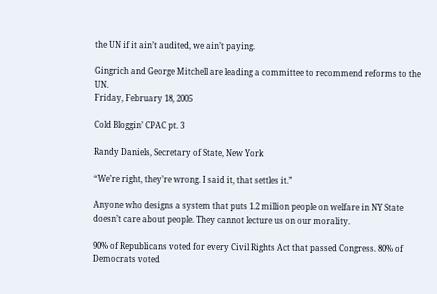the UN if it ain’t audited, we ain’t paying.

Gingrich and George Mitchell are leading a committee to recommend reforms to the UN.
Friday, February 18, 2005

Cold Bloggin’ CPAC pt. 3

Randy Daniels, Secretary of State, New York

“We’re right, they’re wrong. I said it, that settles it.”

Anyone who designs a system that puts 1.2 million people on welfare in NY State doesn’t care about people. They cannot lecture us on our morality.

90% of Republicans voted for every Civil Rights Act that passed Congress. 80% of Democrats voted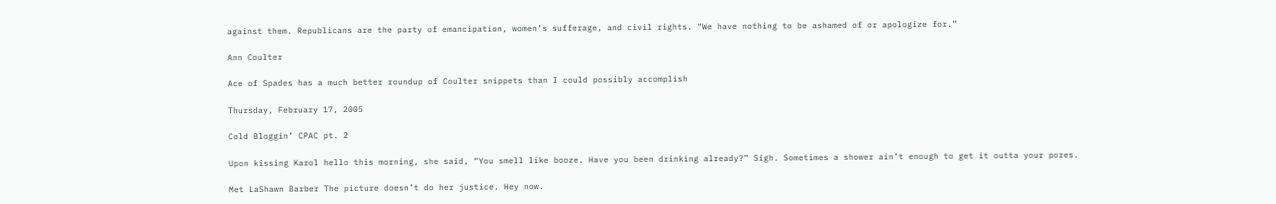against them. Republicans are the party of emancipation, women’s sufferage, and civil rights. “We have nothing to be ashamed of or apologize for.”

Ann Coulter

Ace of Spades has a much better roundup of Coulter snippets than I could possibly accomplish

Thursday, February 17, 2005

Cold Bloggin’ CPAC pt. 2

Upon kissing Karol hello this morning, she said, “You smell like booze. Have you been drinking already?” Sigh. Sometimes a shower ain’t enough to get it outta your pores.

Met LaShawn Barber The picture doesn’t do her justice. Hey now.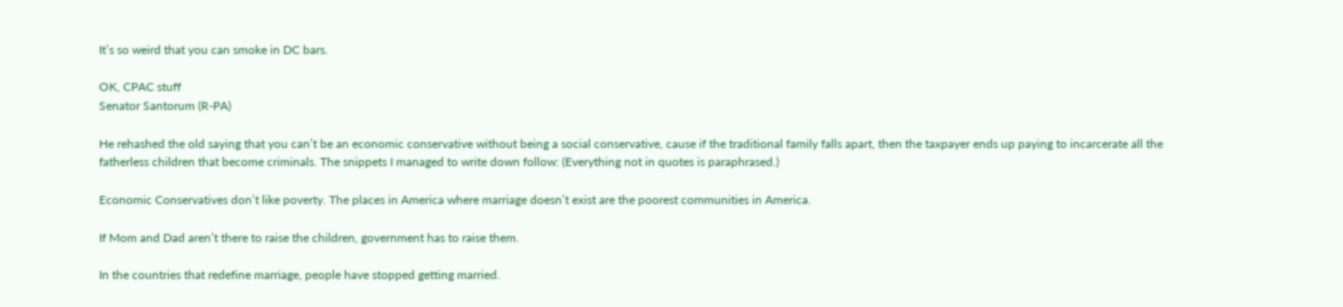It’s so weird that you can smoke in DC bars.

OK, CPAC stuff
Senator Santorum (R-PA)

He rehashed the old saying that you can’t be an economic conservative without being a social conservative, cause if the traditional family falls apart, then the taxpayer ends up paying to incarcerate all the fatherless children that become criminals. The snippets I managed to write down follow: (Everything not in quotes is paraphrased.)

Economic Conservatives don’t like poverty. The places in America where marriage doesn’t exist are the poorest communities in America.

If Mom and Dad aren’t there to raise the children, government has to raise them.

In the countries that redefine marriage, people have stopped getting married.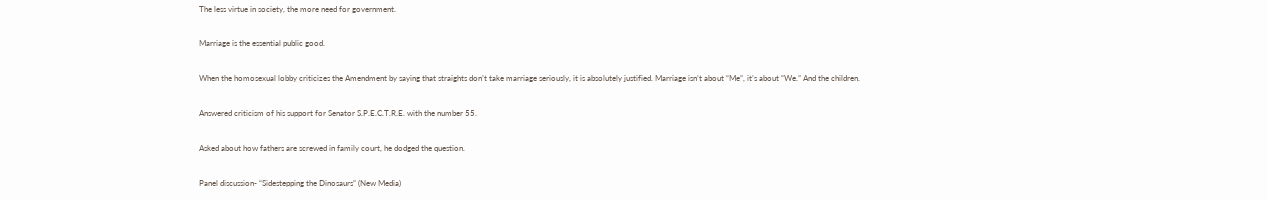The less virtue in society, the more need for government.

Marriage is the essential public good.

When the homosexual lobby criticizes the Amendment by saying that straights don’t take marriage seriously, it is absolutely justified. Marriage isn’t about “Me”, it’s about “We.” And the children.

Answered criticism of his support for Senator S.P.E.C.T.R.E. with the number 55.

Asked about how fathers are screwed in family court, he dodged the question.

Panel discussion- “Sidestepping the Dinosaurs” (New Media)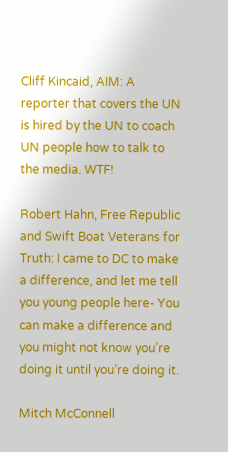Cliff Kincaid, AIM: A reporter that covers the UN is hired by the UN to coach UN people how to talk to the media. WTF!

Robert Hahn, Free Republic and Swift Boat Veterans for Truth: I came to DC to make a difference, and let me tell you young people here- You can make a difference and you might not know you’re doing it until you’re doing it.

Mitch McConnell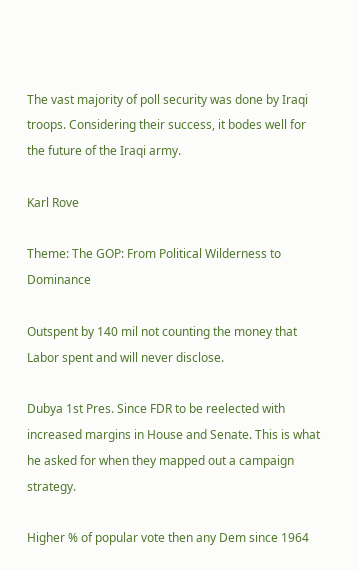The vast majority of poll security was done by Iraqi troops. Considering their success, it bodes well for the future of the Iraqi army.

Karl Rove

Theme: The GOP: From Political Wilderness to Dominance

Outspent by 140 mil not counting the money that Labor spent and will never disclose.

Dubya 1st Pres. Since FDR to be reelected with increased margins in House and Senate. This is what he asked for when they mapped out a campaign strategy.

Higher % of popular vote then any Dem since 1964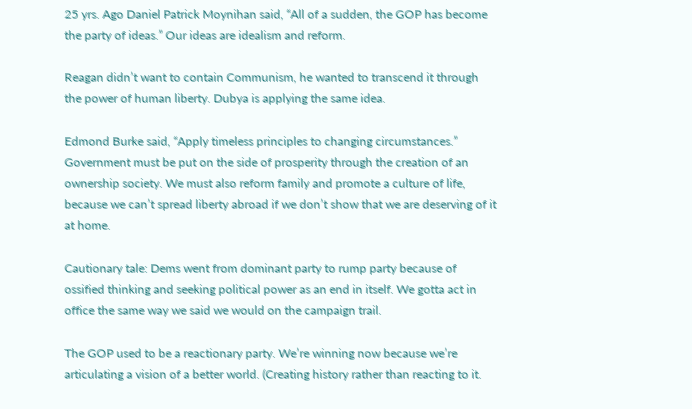25 yrs. Ago Daniel Patrick Moynihan said, “All of a sudden, the GOP has become the party of ideas.” Our ideas are idealism and reform.

Reagan didn’t want to contain Communism, he wanted to transcend it through the power of human liberty. Dubya is applying the same idea.

Edmond Burke said, “Apply timeless principles to changing circumstances.” Government must be put on the side of prosperity through the creation of an ownership society. We must also reform family and promote a culture of life, because we can’t spread liberty abroad if we don’t show that we are deserving of it at home.

Cautionary tale: Dems went from dominant party to rump party because of ossified thinking and seeking political power as an end in itself. We gotta act in office the same way we said we would on the campaign trail.

The GOP used to be a reactionary party. We’re winning now because we’re articulating a vision of a better world. (Creating history rather than reacting to it.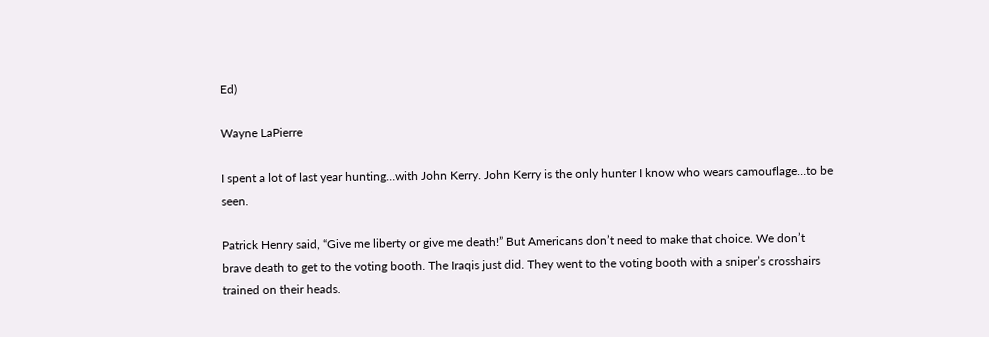Ed)

Wayne LaPierre

I spent a lot of last year hunting…with John Kerry. John Kerry is the only hunter I know who wears camouflage…to be seen.

Patrick Henry said, “Give me liberty or give me death!” But Americans don’t need to make that choice. We don’t brave death to get to the voting booth. The Iraqis just did. They went to the voting booth with a sniper’s crosshairs trained on their heads.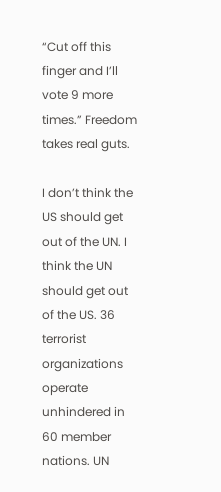“Cut off this finger and I’ll vote 9 more times.” Freedom takes real guts.

I don’t think the US should get out of the UN. I think the UN should get out of the US. 36 terrorist organizations operate unhindered in 60 member nations. UN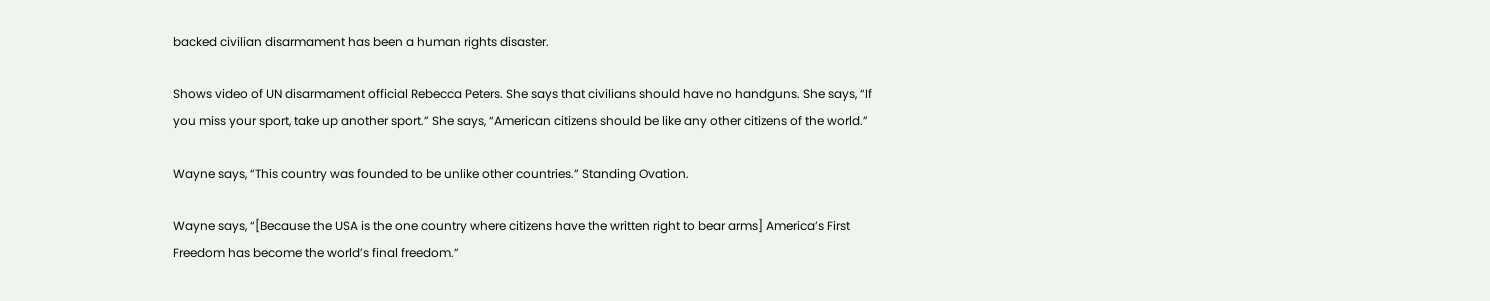backed civilian disarmament has been a human rights disaster.

Shows video of UN disarmament official Rebecca Peters. She says that civilians should have no handguns. She says, “If you miss your sport, take up another sport.” She says, “American citizens should be like any other citizens of the world.”

Wayne says, “This country was founded to be unlike other countries.” Standing Ovation.

Wayne says, “[Because the USA is the one country where citizens have the written right to bear arms] America’s First Freedom has become the world’s final freedom.”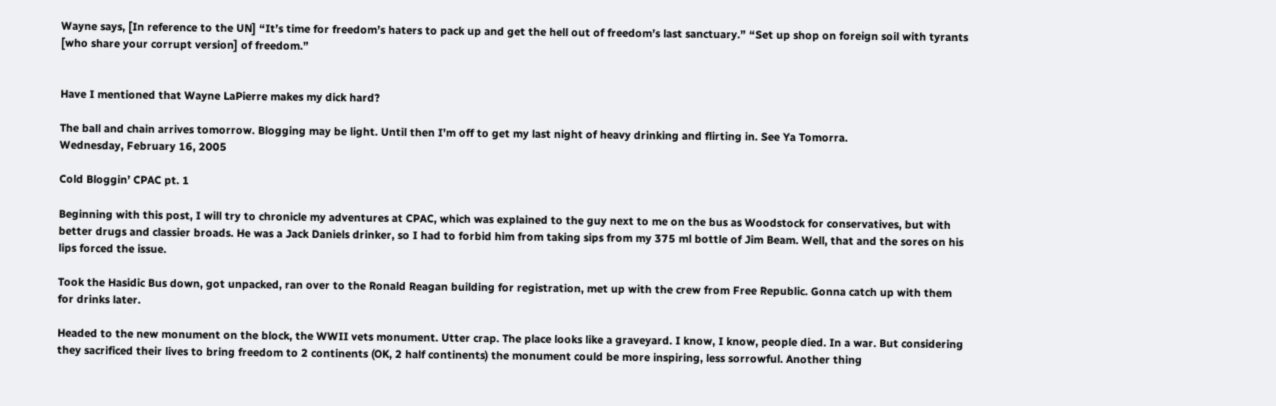Wayne says, [In reference to the UN] “It’s time for freedom’s haters to pack up and get the hell out of freedom’s last sanctuary.” “Set up shop on foreign soil with tyrants [who share your corrupt version] of freedom.”


Have I mentioned that Wayne LaPierre makes my dick hard?

The ball and chain arrives tomorrow. Blogging may be light. Until then I’m off to get my last night of heavy drinking and flirting in. See Ya Tomorra.
Wednesday, February 16, 2005

Cold Bloggin’ CPAC pt. 1

Beginning with this post, I will try to chronicle my adventures at CPAC, which was explained to the guy next to me on the bus as Woodstock for conservatives, but with better drugs and classier broads. He was a Jack Daniels drinker, so I had to forbid him from taking sips from my 375 ml bottle of Jim Beam. Well, that and the sores on his lips forced the issue.

Took the Hasidic Bus down, got unpacked, ran over to the Ronald Reagan building for registration, met up with the crew from Free Republic. Gonna catch up with them for drinks later.

Headed to the new monument on the block, the WWII vets monument. Utter crap. The place looks like a graveyard. I know, I know, people died. In a war. But considering they sacrificed their lives to bring freedom to 2 continents (OK, 2 half continents) the monument could be more inspiring, less sorrowful. Another thing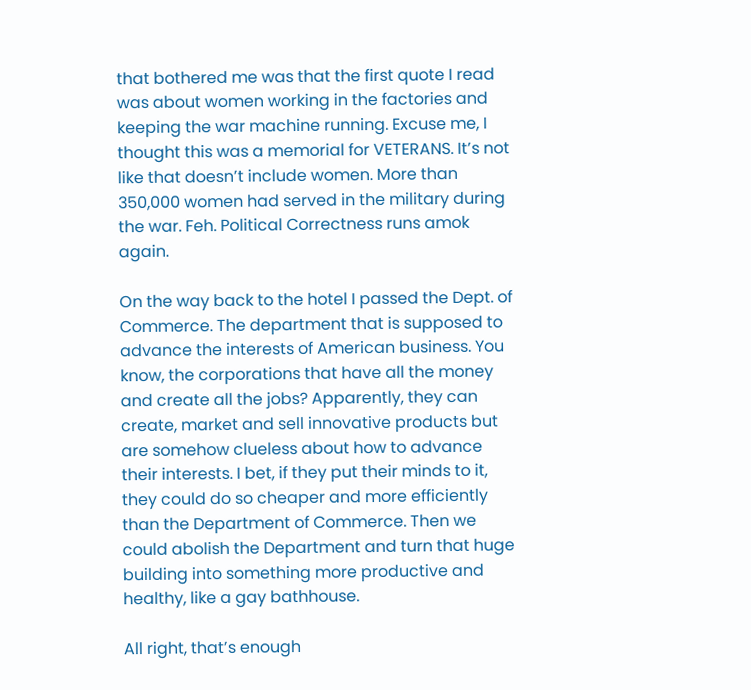that bothered me was that the first quote I read was about women working in the factories and keeping the war machine running. Excuse me, I thought this was a memorial for VETERANS. It’s not like that doesn’t include women. More than 350,000 women had served in the military during the war. Feh. Political Correctness runs amok again.

On the way back to the hotel I passed the Dept. of Commerce. The department that is supposed to advance the interests of American business. You know, the corporations that have all the money and create all the jobs? Apparently, they can create, market and sell innovative products but are somehow clueless about how to advance their interests. I bet, if they put their minds to it, they could do so cheaper and more efficiently than the Department of Commerce. Then we could abolish the Department and turn that huge building into something more productive and healthy, like a gay bathhouse.

All right, that’s enough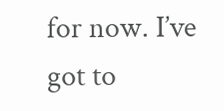for now. I’ve got to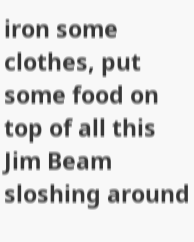iron some clothes, put some food on top of all this Jim Beam sloshing around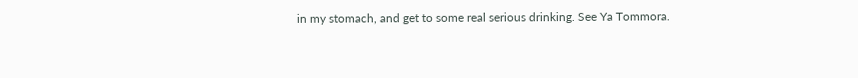in my stomach, and get to some real serious drinking. See Ya Tommora.